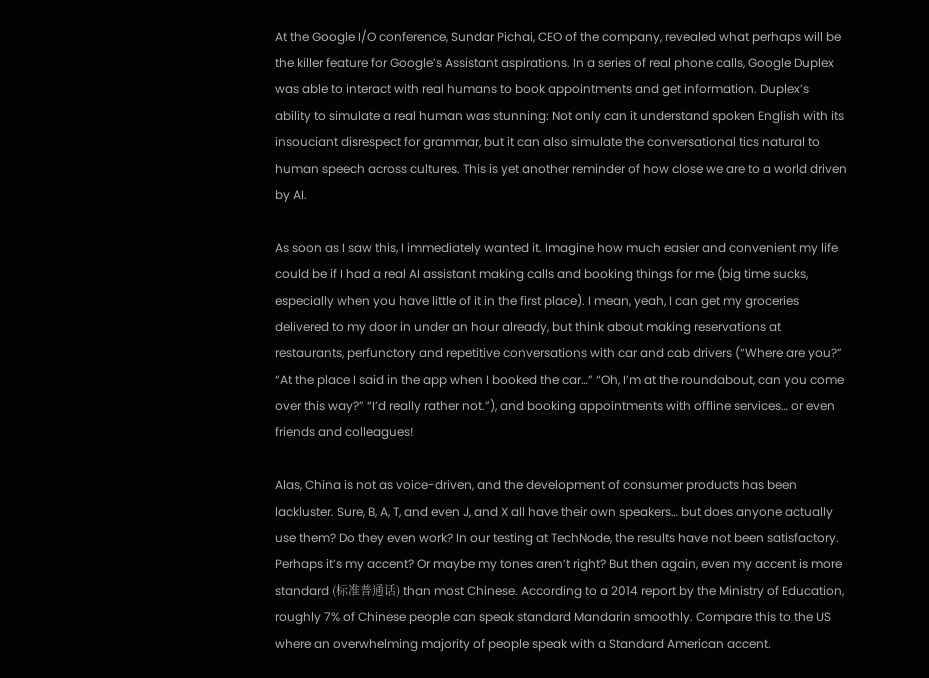At the Google I/O conference, Sundar Pichai, CEO of the company, revealed what perhaps will be the killer feature for Google’s Assistant aspirations. In a series of real phone calls, Google Duplex was able to interact with real humans to book appointments and get information. Duplex’s ability to simulate a real human was stunning: Not only can it understand spoken English with its insouciant disrespect for grammar, but it can also simulate the conversational tics natural to human speech across cultures. This is yet another reminder of how close we are to a world driven by AI.

As soon as I saw this, I immediately wanted it. Imagine how much easier and convenient my life could be if I had a real AI assistant making calls and booking things for me (big time sucks, especially when you have little of it in the first place). I mean, yeah, I can get my groceries delivered to my door in under an hour already, but think about making reservations at restaurants, perfunctory and repetitive conversations with car and cab drivers (“Where are you?” “At the place I said in the app when I booked the car…” “Oh, I’m at the roundabout, can you come over this way?” “I’d really rather not.”), and booking appointments with offline services… or even friends and colleagues!

Alas, China is not as voice-driven, and the development of consumer products has been lackluster. Sure, B, A, T, and even J, and X all have their own speakers… but does anyone actually use them? Do they even work? In our testing at TechNode, the results have not been satisfactory. Perhaps it’s my accent? Or maybe my tones aren’t right? But then again, even my accent is more standard (标准普通话) than most Chinese. According to a 2014 report by the Ministry of Education, roughly 7% of Chinese people can speak standard Mandarin smoothly. Compare this to the US where an overwhelming majority of people speak with a Standard American accent.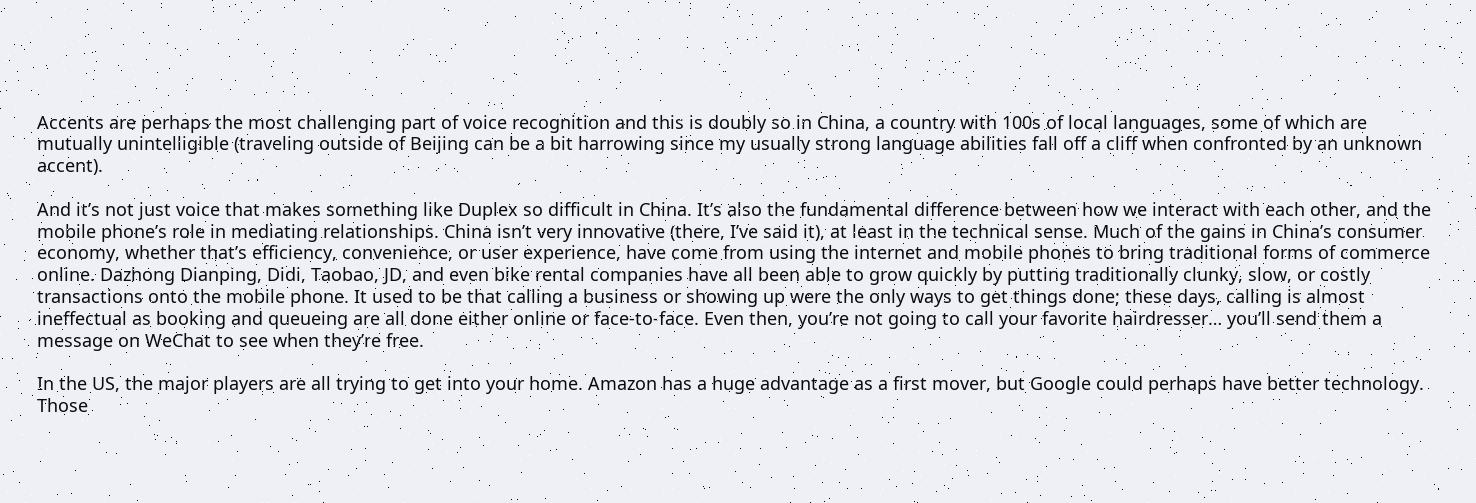Accents are perhaps the most challenging part of voice recognition and this is doubly so in China, a country with 100s of local languages, some of which are mutually unintelligible (traveling outside of Beijing can be a bit harrowing since my usually strong language abilities fall off a cliff when confronted by an unknown accent).

And it’s not just voice that makes something like Duplex so difficult in China. It’s also the fundamental difference between how we interact with each other, and the mobile phone’s role in mediating relationships. China isn’t very innovative (there, I’ve said it), at least in the technical sense. Much of the gains in China’s consumer economy, whether that’s efficiency, convenience, or user experience, have come from using the internet and mobile phones to bring traditional forms of commerce online. Dazhong Dianping, Didi, Taobao, JD, and even bike rental companies have all been able to grow quickly by putting traditionally clunky, slow, or costly transactions onto the mobile phone. It used to be that calling a business or showing up were the only ways to get things done; these days, calling is almost ineffectual as booking and queueing are all done either online or face-to-face. Even then, you’re not going to call your favorite hairdresser… you’ll send them a message on WeChat to see when they’re free.

In the US, the major players are all trying to get into your home. Amazon has a huge advantage as a first mover, but Google could perhaps have better technology. Those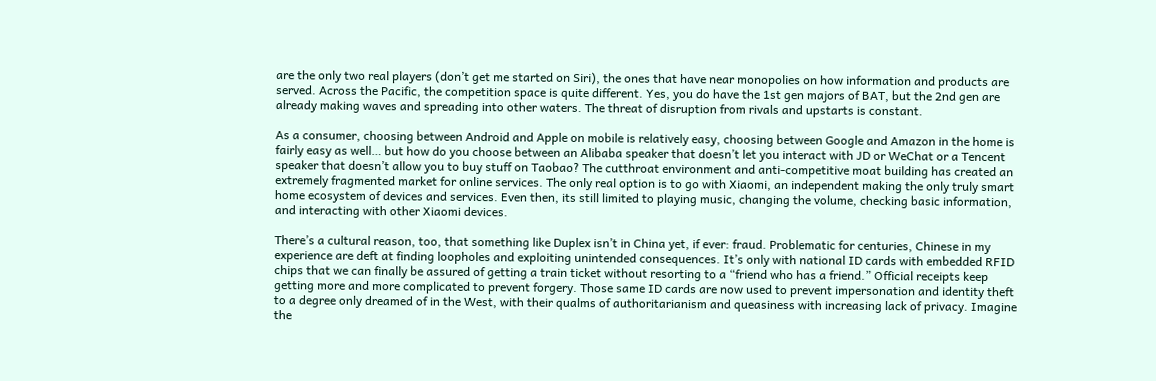are the only two real players (don’t get me started on Siri), the ones that have near monopolies on how information and products are served. Across the Pacific, the competition space is quite different. Yes, you do have the 1st gen majors of BAT, but the 2nd gen are already making waves and spreading into other waters. The threat of disruption from rivals and upstarts is constant.

As a consumer, choosing between Android and Apple on mobile is relatively easy, choosing between Google and Amazon in the home is fairly easy as well… but how do you choose between an Alibaba speaker that doesn’t let you interact with JD or WeChat or a Tencent speaker that doesn’t allow you to buy stuff on Taobao? The cutthroat environment and anti-competitive moat building has created an extremely fragmented market for online services. The only real option is to go with Xiaomi, an independent making the only truly smart home ecosystem of devices and services. Even then, its still limited to playing music, changing the volume, checking basic information, and interacting with other Xiaomi devices.

There’s a cultural reason, too, that something like Duplex isn’t in China yet, if ever: fraud. Problematic for centuries, Chinese in my experience are deft at finding loopholes and exploiting unintended consequences. It’s only with national ID cards with embedded RFID chips that we can finally be assured of getting a train ticket without resorting to a “friend who has a friend.” Official receipts keep getting more and more complicated to prevent forgery. Those same ID cards are now used to prevent impersonation and identity theft to a degree only dreamed of in the West, with their qualms of authoritarianism and queasiness with increasing lack of privacy. Imagine the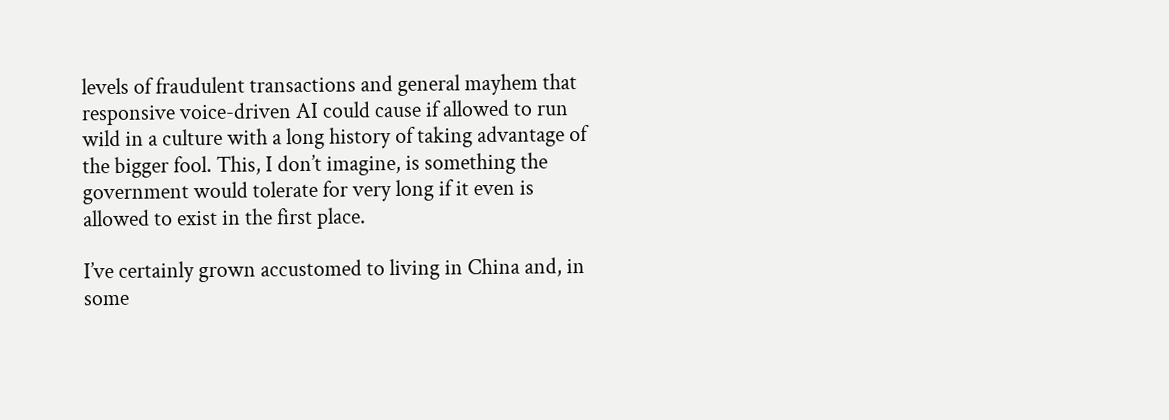levels of fraudulent transactions and general mayhem that responsive voice-driven AI could cause if allowed to run wild in a culture with a long history of taking advantage of the bigger fool. This, I don’t imagine, is something the government would tolerate for very long if it even is allowed to exist in the first place.

I’ve certainly grown accustomed to living in China and, in some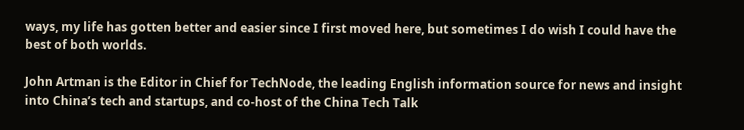ways, my life has gotten better and easier since I first moved here, but sometimes I do wish I could have the best of both worlds.

John Artman is the Editor in Chief for TechNode, the leading English information source for news and insight into China’s tech and startups, and co-host of the China Tech Talk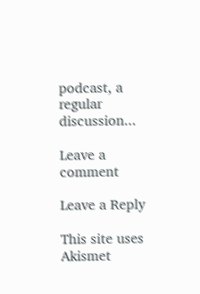podcast, a regular discussion...

Leave a comment

Leave a Reply

This site uses Akismet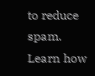to reduce spam. Learn how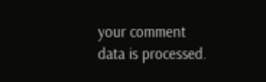your comment data is processed.